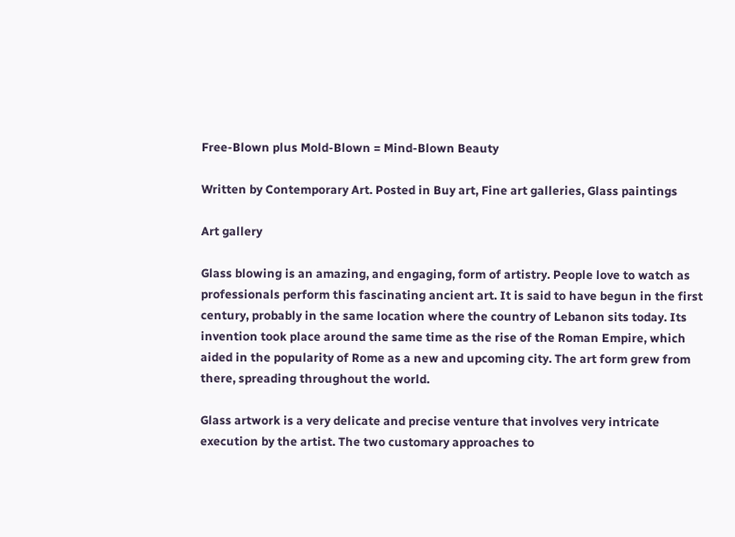Free-Blown plus Mold-Blown = Mind-Blown Beauty

Written by Contemporary Art. Posted in Buy art, Fine art galleries, Glass paintings

Art gallery

Glass blowing is an amazing, and engaging, form of artistry. People love to watch as professionals perform this fascinating ancient art. It is said to have begun in the first century, probably in the same location where the country of Lebanon sits today. Its invention took place around the same time as the rise of the Roman Empire, which aided in the popularity of Rome as a new and upcoming city. The art form grew from there, spreading throughout the world.

Glass artwork is a very delicate and precise venture that involves very intricate execution by the artist. The two customary approaches to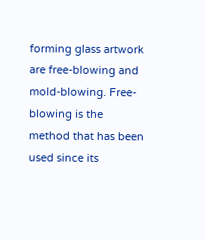forming glass artwork are free-blowing and mold-blowing. Free-blowing is the method that has been used since its